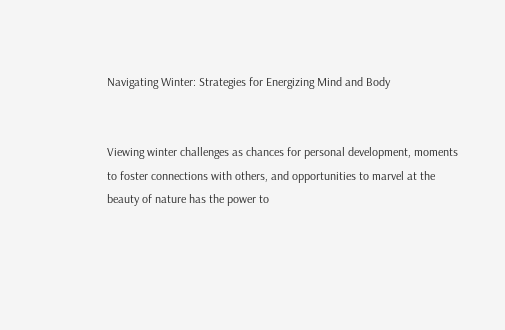Navigating Winter: Strategies for Energizing Mind and Body


Viewing winter challenges as chances for personal development, moments to foster connections with others, and opportunities to marvel at the beauty of nature has the power to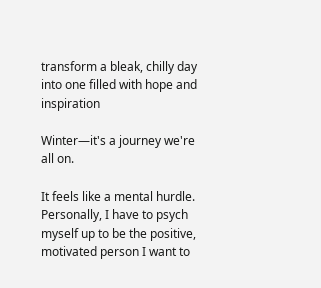transform a bleak, chilly day into one filled with hope and inspiration

Winter—it's a journey we're all on.

It feels like a mental hurdle. Personally, I have to psych myself up to be the positive, motivated person I want to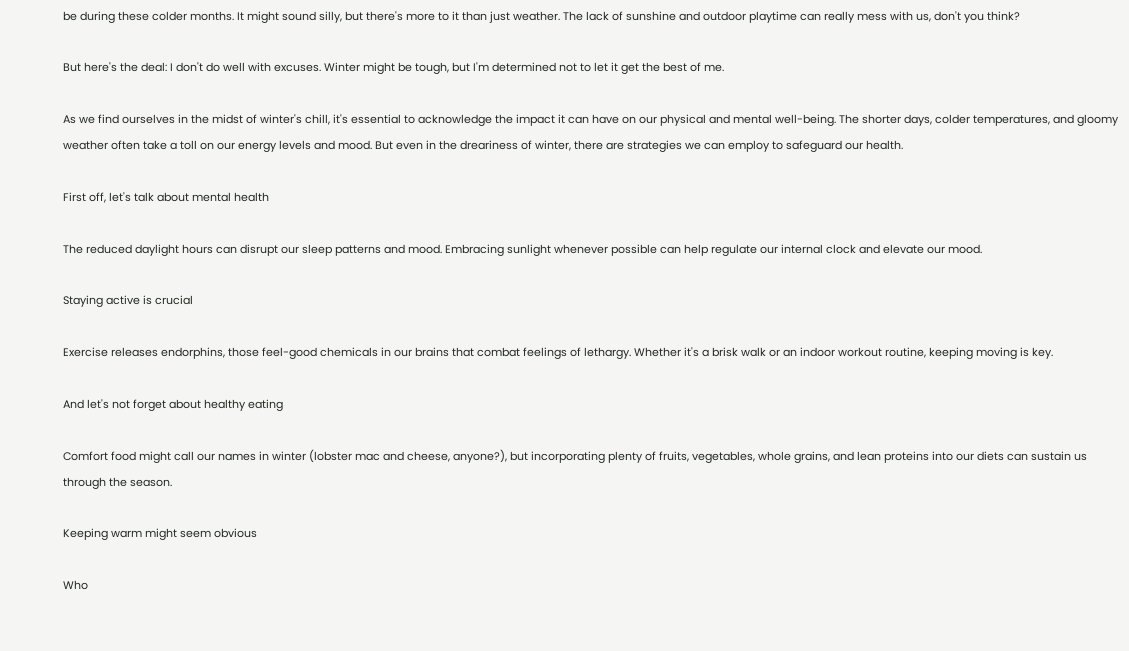be during these colder months. It might sound silly, but there's more to it than just weather. The lack of sunshine and outdoor playtime can really mess with us, don't you think?

But here's the deal: I don't do well with excuses. Winter might be tough, but I'm determined not to let it get the best of me.

As we find ourselves in the midst of winter's chill, it's essential to acknowledge the impact it can have on our physical and mental well-being. The shorter days, colder temperatures, and gloomy weather often take a toll on our energy levels and mood. But even in the dreariness of winter, there are strategies we can employ to safeguard our health.

First off, let's talk about mental health

The reduced daylight hours can disrupt our sleep patterns and mood. Embracing sunlight whenever possible can help regulate our internal clock and elevate our mood.

Staying active is crucial

Exercise releases endorphins, those feel-good chemicals in our brains that combat feelings of lethargy. Whether it's a brisk walk or an indoor workout routine, keeping moving is key.

And let's not forget about healthy eating

Comfort food might call our names in winter (lobster mac and cheese, anyone?), but incorporating plenty of fruits, vegetables, whole grains, and lean proteins into our diets can sustain us through the season.

Keeping warm might seem obvious

Who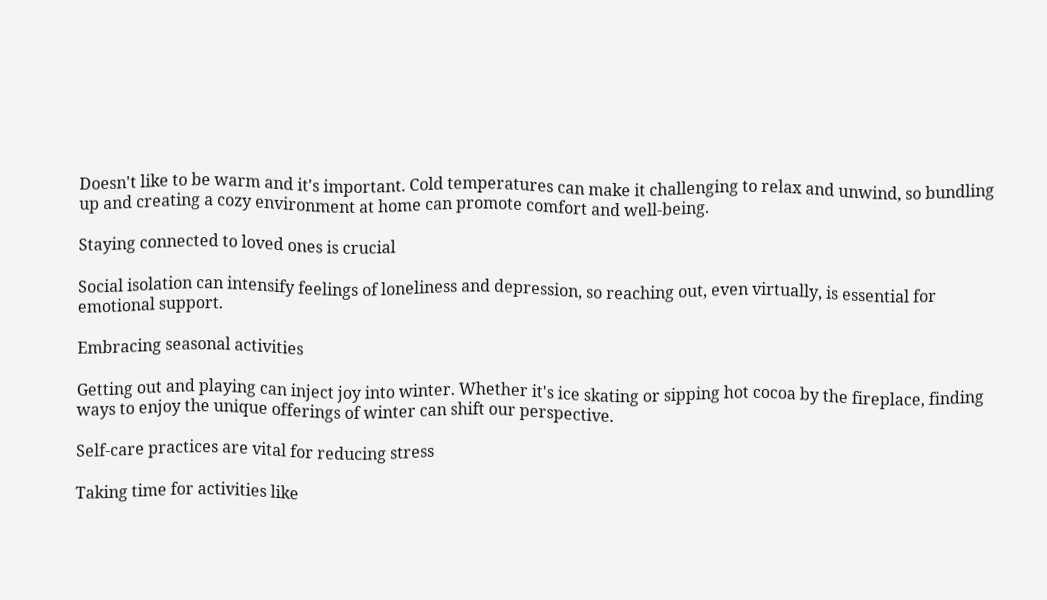Doesn't like to be warm and it's important. Cold temperatures can make it challenging to relax and unwind, so bundling up and creating a cozy environment at home can promote comfort and well-being.

Staying connected to loved ones is crucial

Social isolation can intensify feelings of loneliness and depression, so reaching out, even virtually, is essential for emotional support.

Embracing seasonal activities

Getting out and playing can inject joy into winter. Whether it's ice skating or sipping hot cocoa by the fireplace, finding ways to enjoy the unique offerings of winter can shift our perspective.

Self-care practices are vital for reducing stress

Taking time for activities like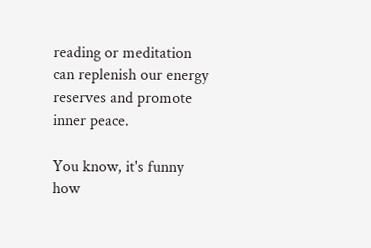reading or meditation can replenish our energy reserves and promote inner peace.

You know, it's funny how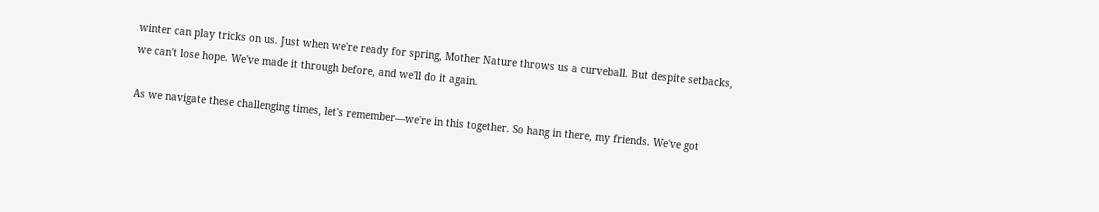winter can play tricks on us. Just when we're ready for spring, Mother Nature throws us a curveball. But despite setbacks, we can't lose hope. We've made it through before, and we'll do it again.

As we navigate these challenging times, let's remember—we're in this together. So hang in there, my friends. We've got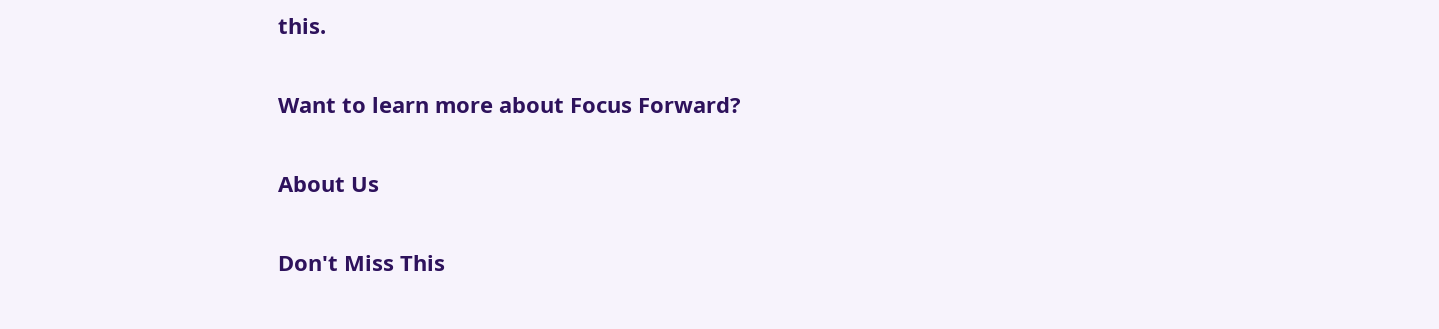this.

Want to learn more about Focus Forward?

About Us

Don't Miss This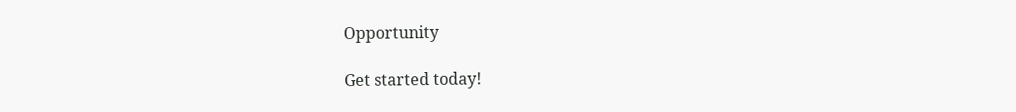Opportunity

Get started today!